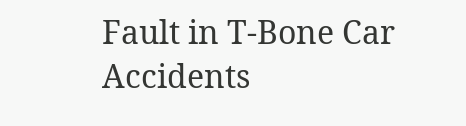Fault in T-Bone Car Accidents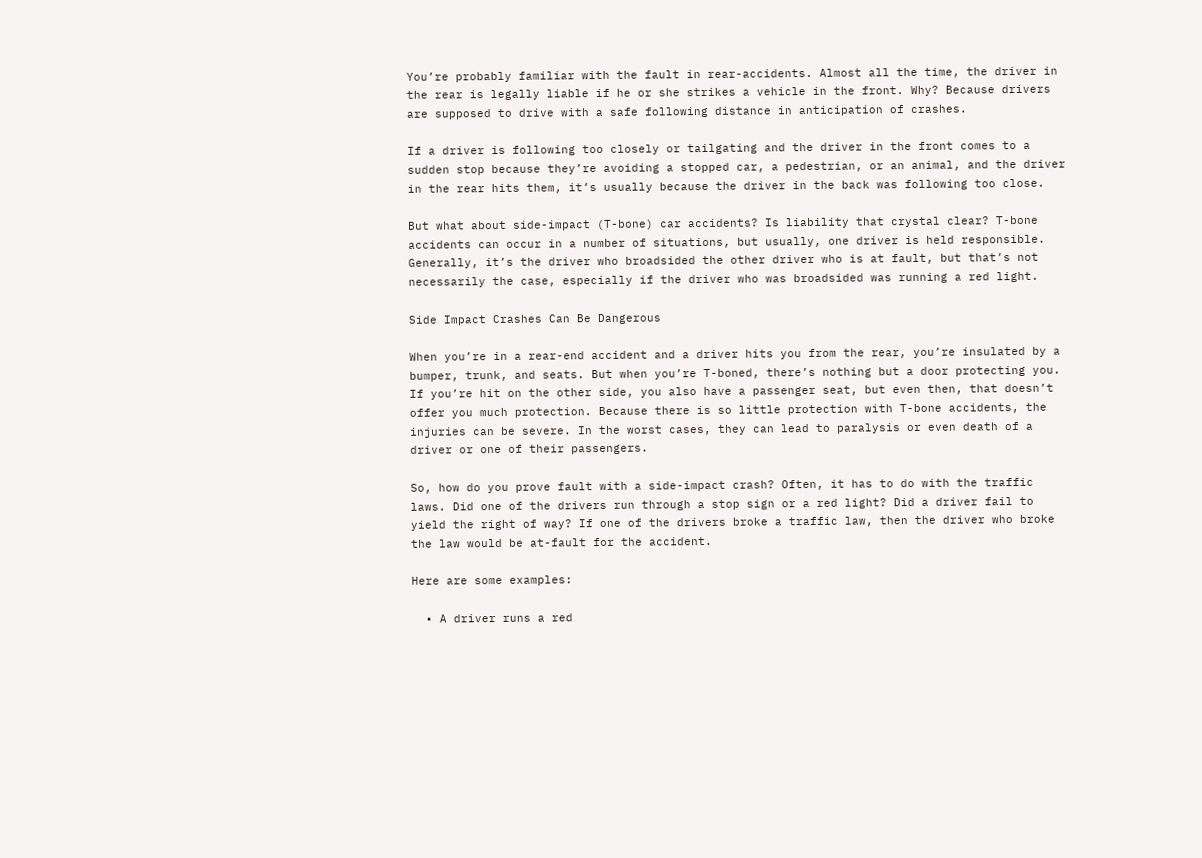You’re probably familiar with the fault in rear-accidents. Almost all the time, the driver in the rear is legally liable if he or she strikes a vehicle in the front. Why? Because drivers are supposed to drive with a safe following distance in anticipation of crashes.

If a driver is following too closely or tailgating and the driver in the front comes to a sudden stop because they’re avoiding a stopped car, a pedestrian, or an animal, and the driver in the rear hits them, it’s usually because the driver in the back was following too close.

But what about side-impact (T-bone) car accidents? Is liability that crystal clear? T-bone accidents can occur in a number of situations, but usually, one driver is held responsible. Generally, it’s the driver who broadsided the other driver who is at fault, but that’s not necessarily the case, especially if the driver who was broadsided was running a red light.

Side Impact Crashes Can Be Dangerous

When you’re in a rear-end accident and a driver hits you from the rear, you’re insulated by a bumper, trunk, and seats. But when you’re T-boned, there’s nothing but a door protecting you. If you’re hit on the other side, you also have a passenger seat, but even then, that doesn’t offer you much protection. Because there is so little protection with T-bone accidents, the injuries can be severe. In the worst cases, they can lead to paralysis or even death of a driver or one of their passengers.

So, how do you prove fault with a side-impact crash? Often, it has to do with the traffic laws. Did one of the drivers run through a stop sign or a red light? Did a driver fail to yield the right of way? If one of the drivers broke a traffic law, then the driver who broke the law would be at-fault for the accident.

Here are some examples:

  • A driver runs a red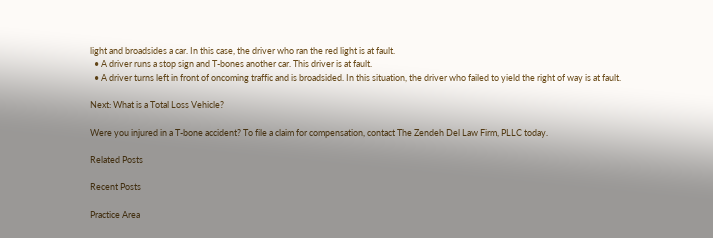light and broadsides a car. In this case, the driver who ran the red light is at fault.
  • A driver runs a stop sign and T-bones another car. This driver is at fault.
  • A driver turns left in front of oncoming traffic and is broadsided. In this situation, the driver who failed to yield the right of way is at fault.

Next: What is a Total Loss Vehicle?

Were you injured in a T-bone accident? To file a claim for compensation, contact The Zendeh Del Law Firm, PLLC today.

Related Posts

Recent Posts

Practice Area